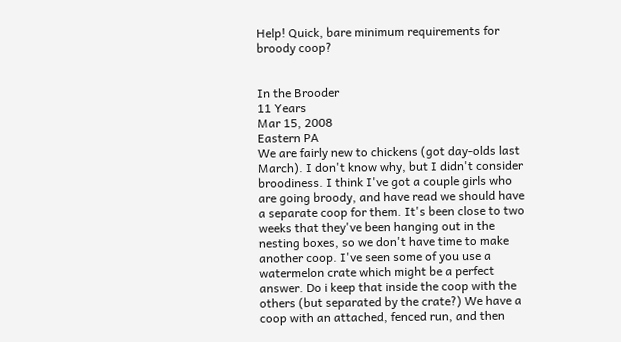Help! Quick, bare minimum requirements for broody coop?


In the Brooder
11 Years
Mar 15, 2008
Eastern PA
We are fairly new to chickens (got day-olds last March). I don't know why, but I didn't consider broodiness. I think I've got a couple girls who are going broody, and have read we should have a separate coop for them. It's been close to two weeks that they've been hanging out in the nesting boxes, so we don't have time to make another coop. I've seen some of you use a watermelon crate which might be a perfect answer. Do i keep that inside the coop with the others (but separated by the crate?) We have a coop with an attached, fenced run, and then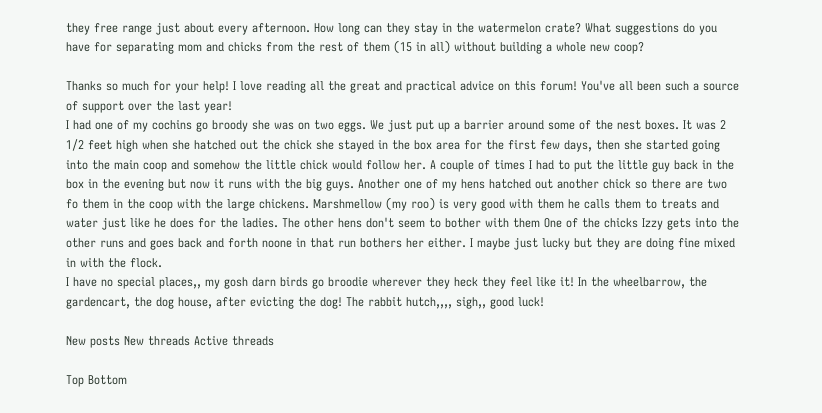they free range just about every afternoon. How long can they stay in the watermelon crate? What suggestions do you have for separating mom and chicks from the rest of them (15 in all) without building a whole new coop?

Thanks so much for your help! I love reading all the great and practical advice on this forum! You've all been such a source of support over the last year!
I had one of my cochins go broody she was on two eggs. We just put up a barrier around some of the nest boxes. It was 2 1/2 feet high when she hatched out the chick she stayed in the box area for the first few days, then she started going into the main coop and somehow the little chick would follow her. A couple of times I had to put the little guy back in the box in the evening but now it runs with the big guys. Another one of my hens hatched out another chick so there are two fo them in the coop with the large chickens. Marshmellow (my roo) is very good with them he calls them to treats and water just like he does for the ladies. The other hens don't seem to bother with them One of the chicks Izzy gets into the other runs and goes back and forth noone in that run bothers her either. I maybe just lucky but they are doing fine mixed in with the flock.
I have no special places,, my gosh darn birds go broodie wherever they heck they feel like it! In the wheelbarrow, the gardencart, the dog house, after evicting the dog! The rabbit hutch,,,, sigh,, good luck!

New posts New threads Active threads

Top Bottom